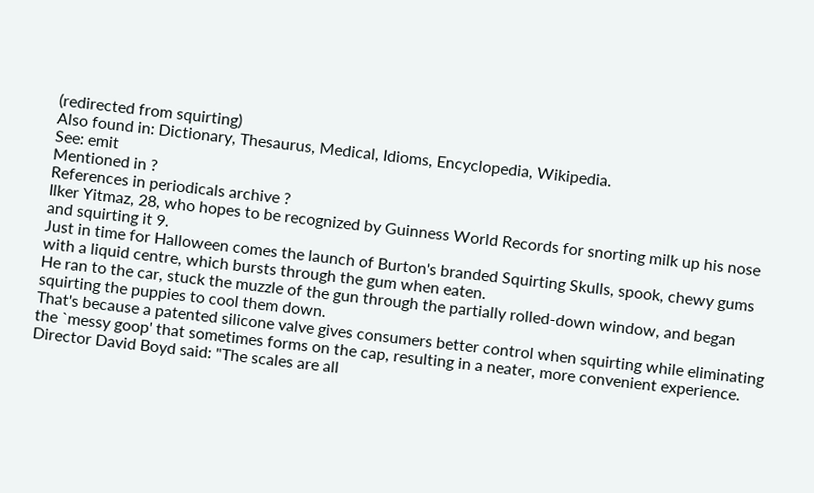(redirected from squirting)
Also found in: Dictionary, Thesaurus, Medical, Idioms, Encyclopedia, Wikipedia.
See: emit
Mentioned in ?
References in periodicals archive ?
Ilker Yitmaz, 28, who hopes to be recognized by Guinness World Records for snorting milk up his nose and squirting it 9.
Just in time for Halloween comes the launch of Burton's branded Squirting Skulls, spook, chewy gums with a liquid centre, which bursts through the gum when eaten.
He ran to the car, stuck the muzzle of the gun through the partially rolled-down window, and began squirting the puppies to cool them down.
That's because a patented silicone valve gives consumers better control when squirting while eliminating the `messy goop' that sometimes forms on the cap, resulting in a neater, more convenient experience.
Director David Boyd said: "The scales are all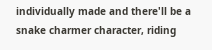individually made and there'll be a snake charmer character, riding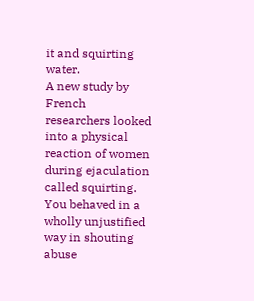it and squirting water.
A new study by French researchers looked into a physical reaction of women during ejaculation called squirting.
You behaved in a wholly unjustified way in shouting abuse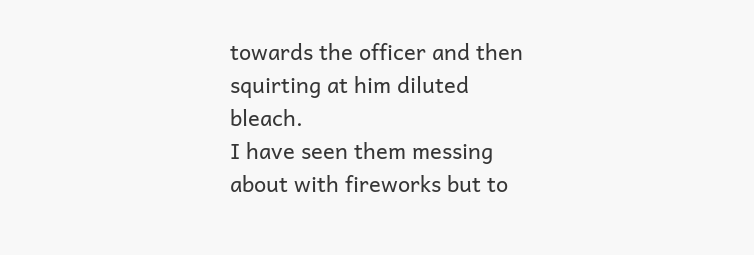towards the officer and then squirting at him diluted bleach.
I have seen them messing about with fireworks but to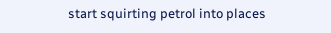start squirting petrol into places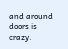and around doors is crazy.